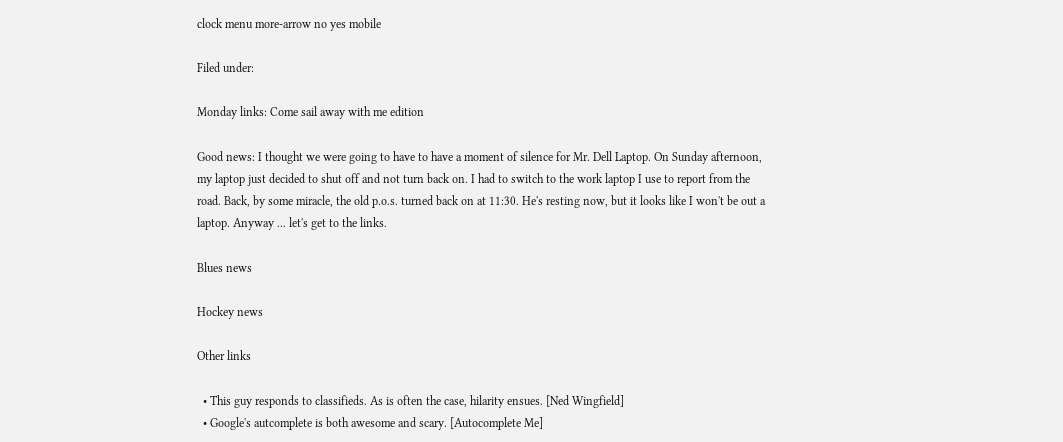clock menu more-arrow no yes mobile

Filed under:

Monday links: Come sail away with me edition

Good news: I thought we were going to have to have a moment of silence for Mr. Dell Laptop. On Sunday afternoon, my laptop just decided to shut off and not turn back on. I had to switch to the work laptop I use to report from the road. Back, by some miracle, the old p.o.s. turned back on at 11:30. He's resting now, but it looks like I won't be out a laptop. Anyway ... let's get to the links.

Blues news

Hockey news

Other links

  • This guy responds to classifieds. As is often the case, hilarity ensues. [Ned Wingfield]
  • Google's autcomplete is both awesome and scary. [Autocomplete Me]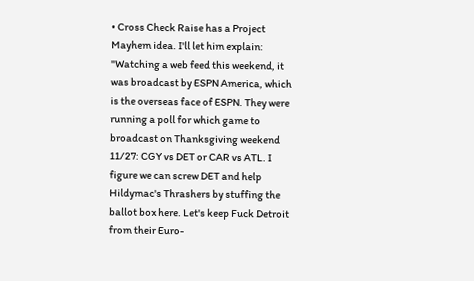• Cross Check Raise has a Project Mayhem idea. I'll let him explain: "Watching a web feed this weekend, it was broadcast by ESPN America, which is the overseas face of ESPN. They were running a poll for which game to broadcast on Thanksgiving weekend 11/27: CGY vs DET or CAR vs ATL. I figure we can screw DET and help Hildymac's Thrashers by stuffing the ballot box here. Let's keep Fuck Detroit from their Euro-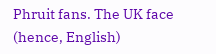Phruit fans. The UK face (hence, English)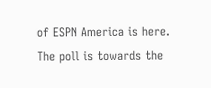of ESPN America is here. The poll is towards the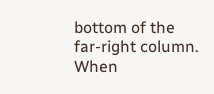bottom of the far-right column. When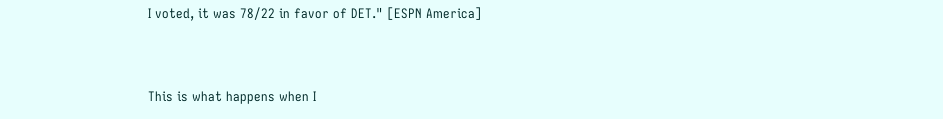I voted, it was 78/22 in favor of DET." [ESPN America]


This is what happens when I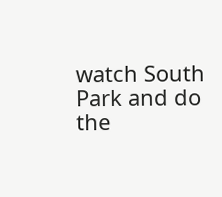watch South Park and do the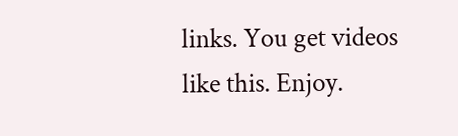links. You get videos like this. Enjoy.